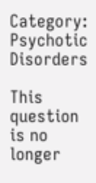Category: Psychotic Disorders

This question is no longer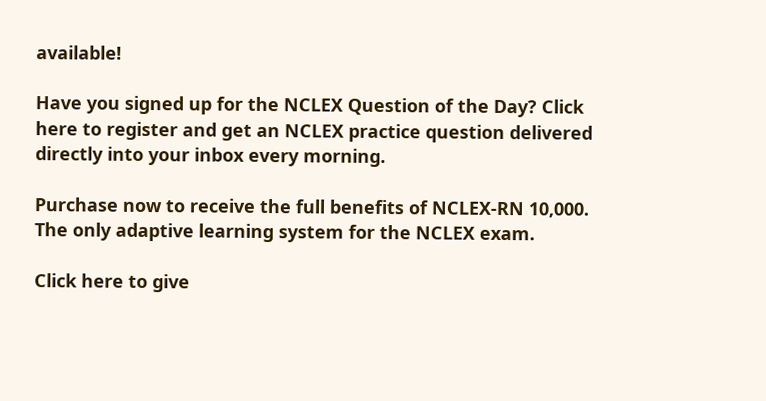available!

Have you signed up for the NCLEX Question of the Day? Click here to register and get an NCLEX practice question delivered directly into your inbox every morning.

Purchase now to receive the full benefits of NCLEX-RN 10,000. The only adaptive learning system for the NCLEX exam.

Click here to give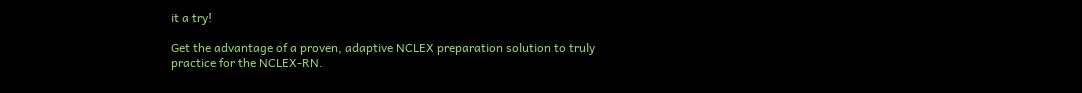it a try!

Get the advantage of a proven, adaptive NCLEX preparation solution to truly practice for the NCLEX-RN.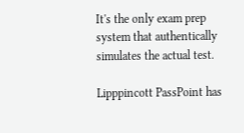It's the only exam prep system that authentically simulates the actual test.

Lipppincott PassPoint has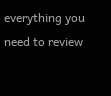everything you need to review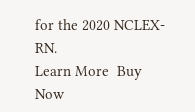for the 2020 NCLEX-RN.
Learn More  Buy Now